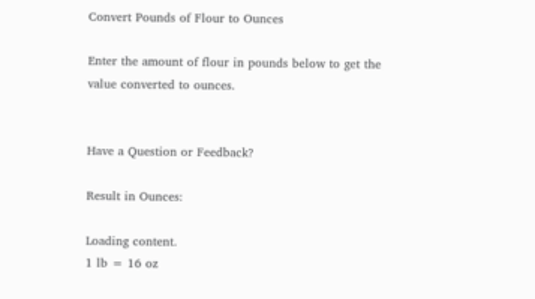Convert Pounds of Flour to Ounces

Enter the amount of flour in pounds below to get the value converted to ounces.


Have a Question or Feedback?

Result in Ounces:

Loading content.
1 lb = 16 oz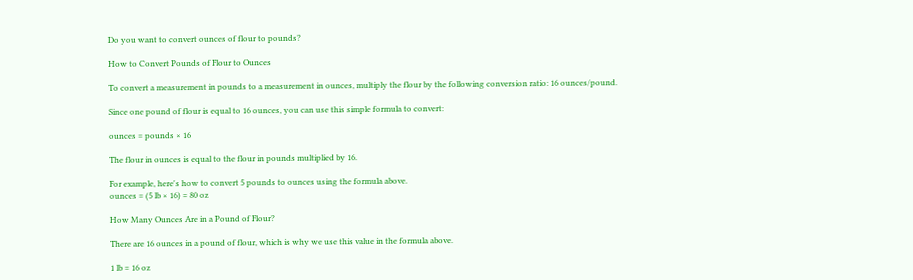Do you want to convert ounces of flour to pounds?

How to Convert Pounds of Flour to Ounces

To convert a measurement in pounds to a measurement in ounces, multiply the flour by the following conversion ratio: 16 ounces/pound.

Since one pound of flour is equal to 16 ounces, you can use this simple formula to convert:

ounces = pounds × 16

The flour in ounces is equal to the flour in pounds multiplied by 16.

For example, here's how to convert 5 pounds to ounces using the formula above.
ounces = (5 lb × 16) = 80 oz

How Many Ounces Are in a Pound of Flour?

There are 16 ounces in a pound of flour, which is why we use this value in the formula above.

1 lb = 16 oz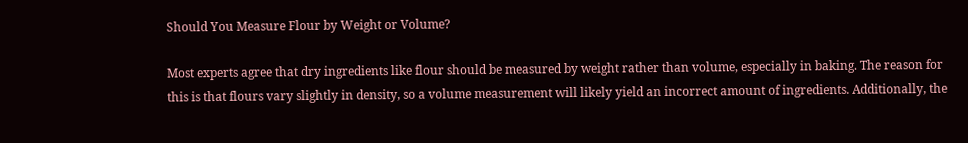Should You Measure Flour by Weight or Volume?

Most experts agree that dry ingredients like flour should be measured by weight rather than volume, especially in baking. The reason for this is that flours vary slightly in density, so a volume measurement will likely yield an incorrect amount of ingredients. Additionally, the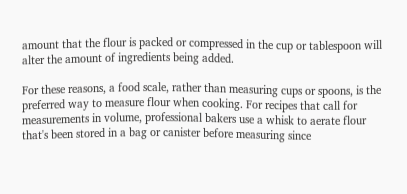amount that the flour is packed or compressed in the cup or tablespoon will alter the amount of ingredients being added.

For these reasons, a food scale, rather than measuring cups or spoons, is the preferred way to measure flour when cooking. For recipes that call for measurements in volume, professional bakers use a whisk to aerate flour that's been stored in a bag or canister before measuring since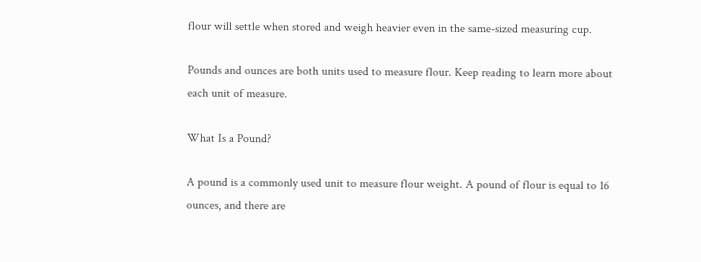flour will settle when stored and weigh heavier even in the same-sized measuring cup.

Pounds and ounces are both units used to measure flour. Keep reading to learn more about each unit of measure.

What Is a Pound?

A pound is a commonly used unit to measure flour weight. A pound of flour is equal to 16 ounces, and there are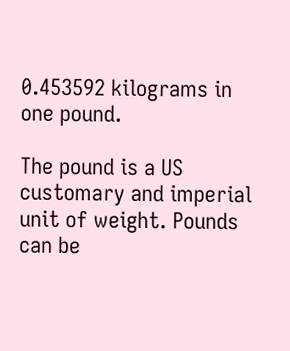0.453592 kilograms in one pound.

The pound is a US customary and imperial unit of weight. Pounds can be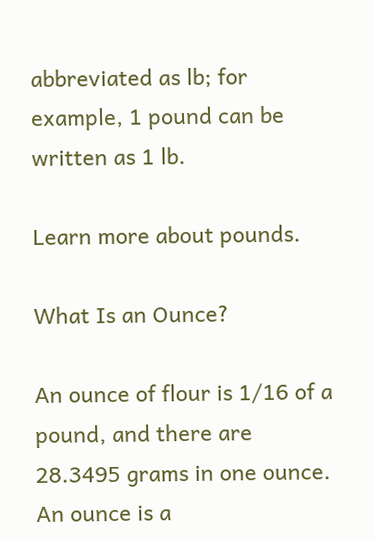abbreviated as lb; for example, 1 pound can be written as 1 lb.

Learn more about pounds.

What Is an Ounce?

An ounce of flour is 1/16 of a pound, and there are 28.3495 grams in one ounce. An ounce is a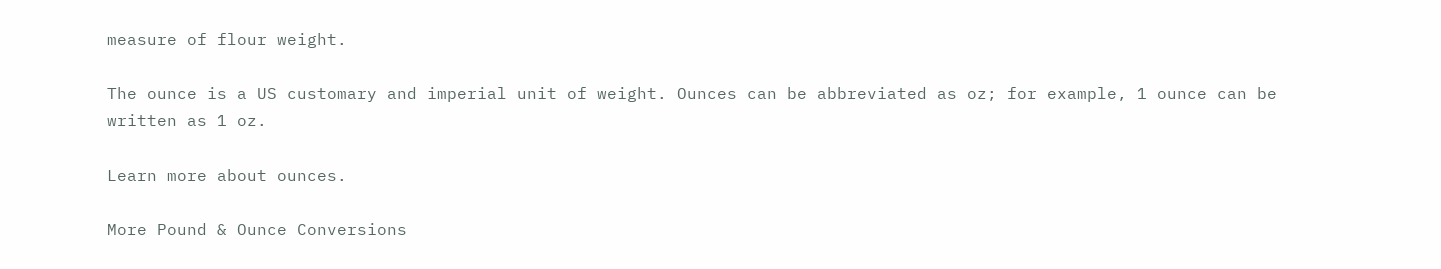measure of flour weight.

The ounce is a US customary and imperial unit of weight. Ounces can be abbreviated as oz; for example, 1 ounce can be written as 1 oz.

Learn more about ounces.

More Pound & Ounce Conversions